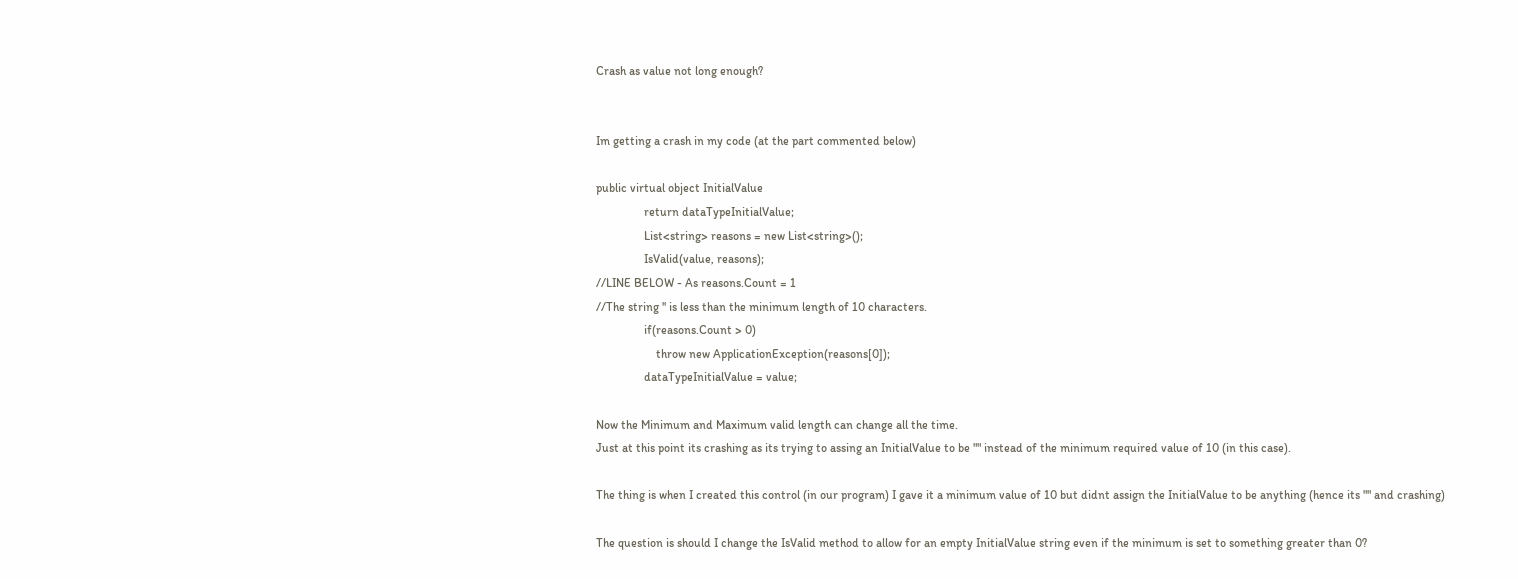Crash as value not long enough?


Im getting a crash in my code (at the part commented below)

public virtual object InitialValue
                return dataTypeInitialValue;
                List<string> reasons = new List<string>();
                IsValid(value, reasons);
//LINE BELOW - As reasons.Count = 1
//The string '' is less than the minimum length of 10 characters.
                if(reasons.Count > 0)
                    throw new ApplicationException(reasons[0]);
                dataTypeInitialValue = value;

Now the Minimum and Maximum valid length can change all the time.
Just at this point its crashing as its trying to assing an InitialValue to be "" instead of the minimum required value of 10 (in this case).

The thing is when I created this control (in our program) I gave it a minimum value of 10 but didnt assign the InitialValue to be anything (hence its "" and crashing)

The question is should I change the IsValid method to allow for an empty InitialValue string even if the minimum is set to something greater than 0?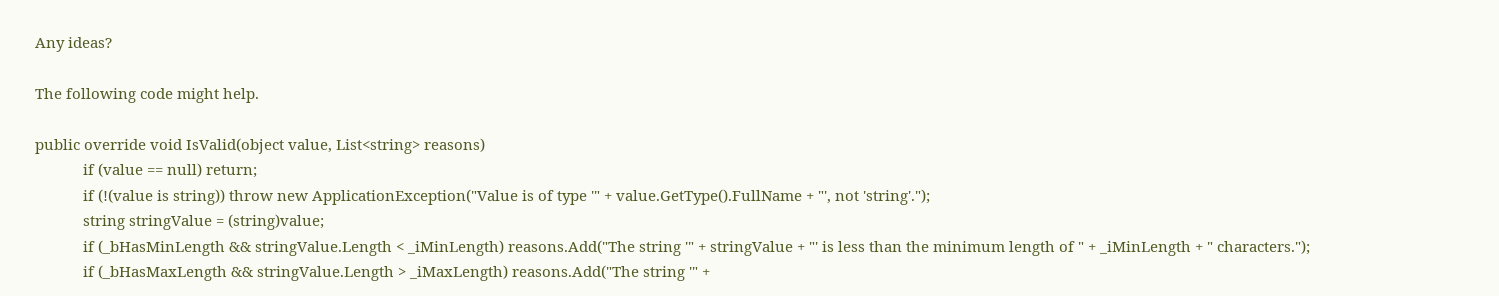Any ideas?

The following code might help.

public override void IsValid(object value, List<string> reasons)
            if (value == null) return;
            if (!(value is string)) throw new ApplicationException("Value is of type '" + value.GetType().FullName + "', not 'string'.");
            string stringValue = (string)value;
            if (_bHasMinLength && stringValue.Length < _iMinLength) reasons.Add("The string '" + stringValue + "' is less than the minimum length of " + _iMinLength + " characters.");
            if (_bHasMaxLength && stringValue.Length > _iMaxLength) reasons.Add("The string '" +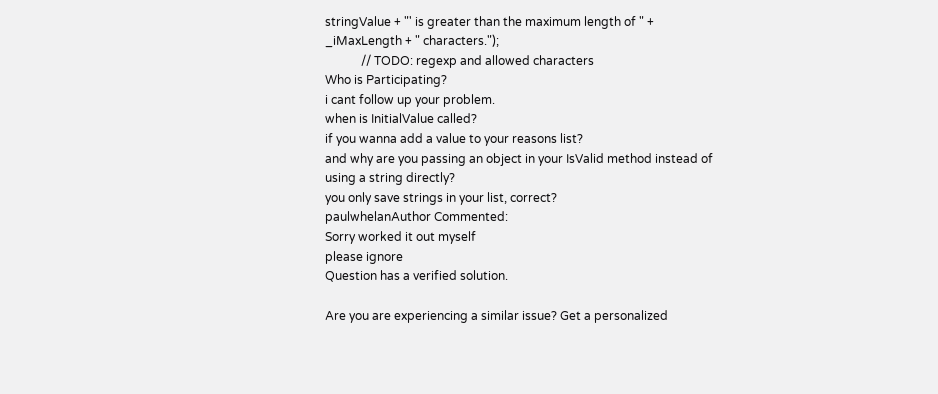stringValue + "' is greater than the maximum length of " + _iMaxLength + " characters.");
            // TODO: regexp and allowed characters
Who is Participating?
i cant follow up your problem.
when is InitialValue called?
if you wanna add a value to your reasons list?
and why are you passing an object in your IsValid method instead of using a string directly?
you only save strings in your list, correct?
paulwhelanAuthor Commented:
Sorry worked it out myself
please ignore
Question has a verified solution.

Are you are experiencing a similar issue? Get a personalized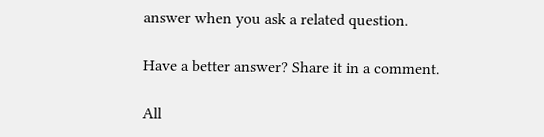answer when you ask a related question.

Have a better answer? Share it in a comment.

All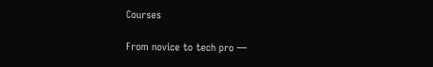Courses

From novice to tech pro —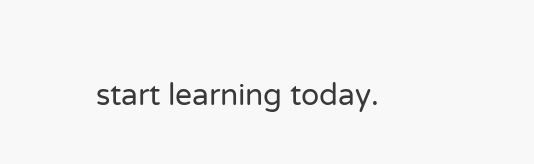start learning today.